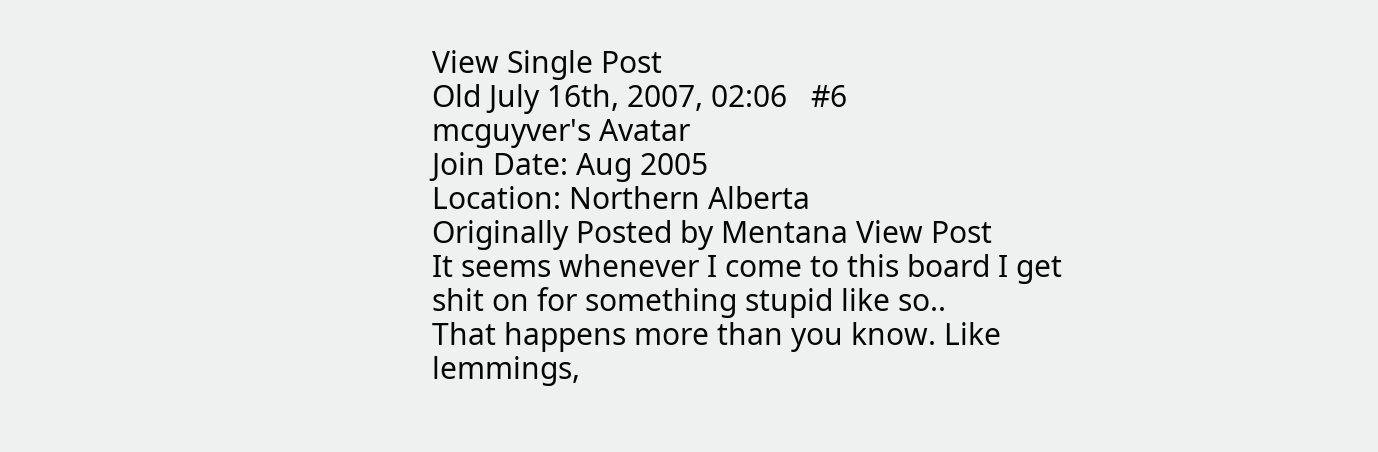View Single Post
Old July 16th, 2007, 02:06   #6
mcguyver's Avatar
Join Date: Aug 2005
Location: Northern Alberta
Originally Posted by Mentana View Post
It seems whenever I come to this board I get shit on for something stupid like so..
That happens more than you know. Like lemmings,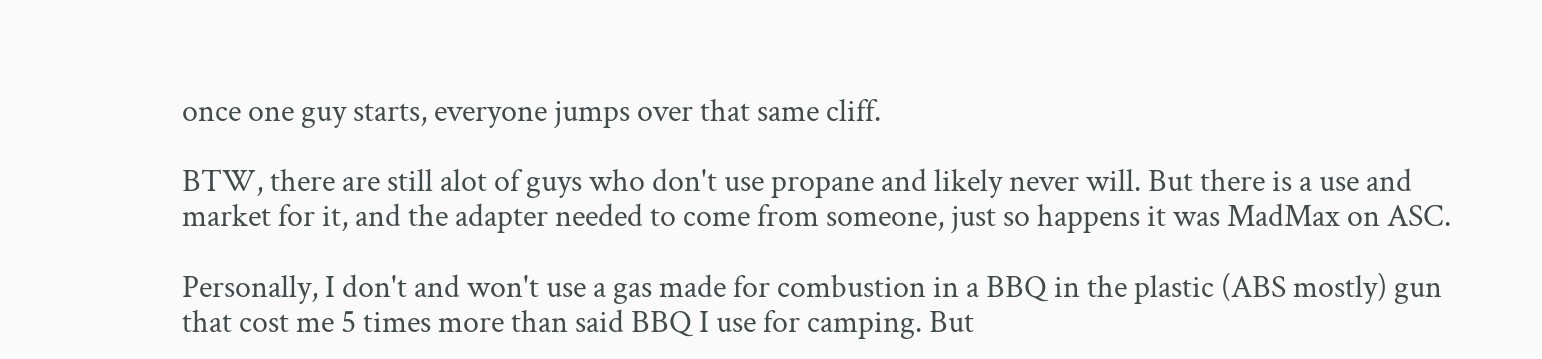once one guy starts, everyone jumps over that same cliff.

BTW, there are still alot of guys who don't use propane and likely never will. But there is a use and market for it, and the adapter needed to come from someone, just so happens it was MadMax on ASC.

Personally, I don't and won't use a gas made for combustion in a BBQ in the plastic (ABS mostly) gun that cost me 5 times more than said BBQ I use for camping. But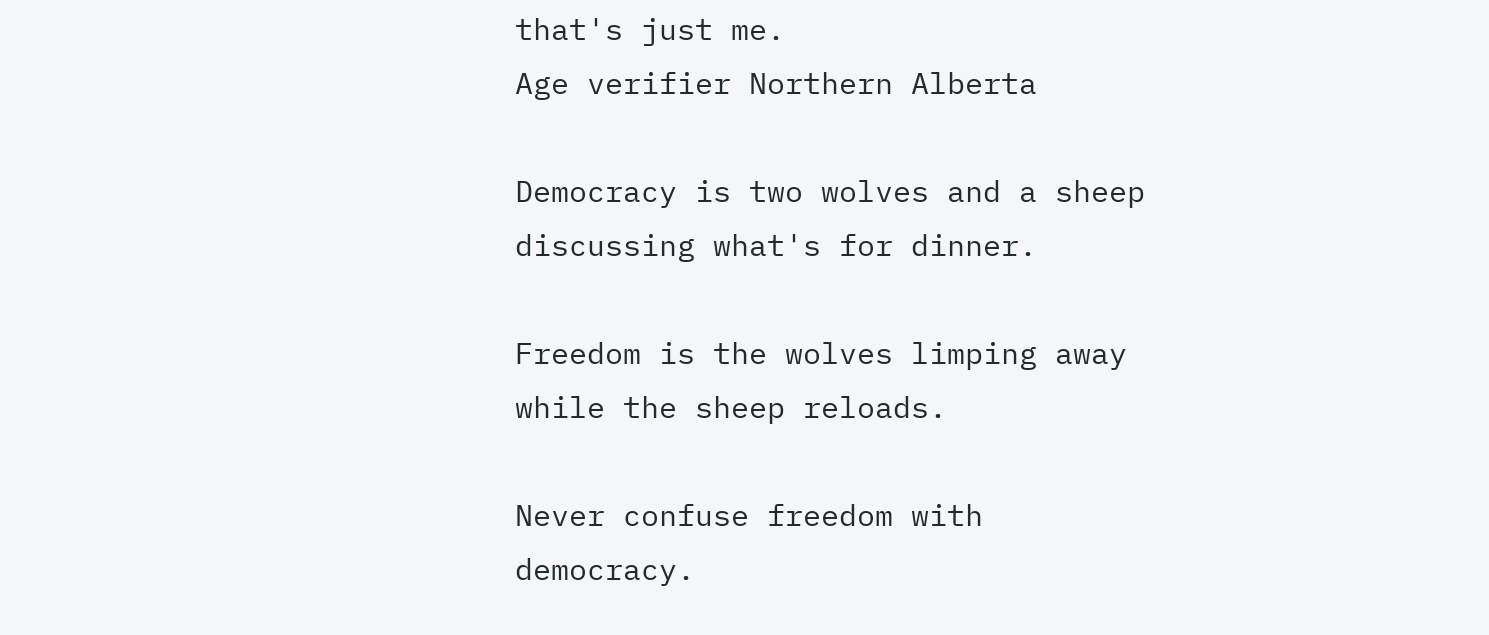that's just me.
Age verifier Northern Alberta

Democracy is two wolves and a sheep discussing what's for dinner.

Freedom is the wolves limping away while the sheep reloads.

Never confuse freedom with democracy.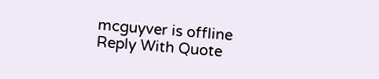mcguyver is offline   Reply With Quote